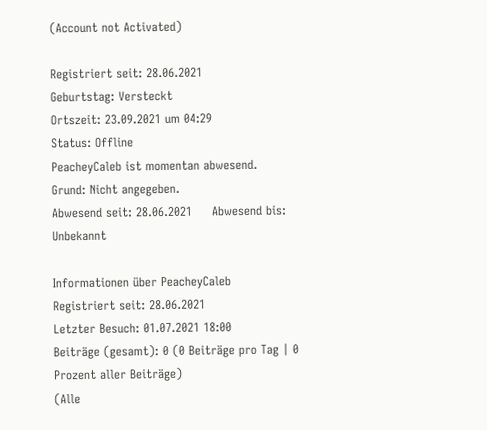(Account not Activated)

Registriert seit: 28.06.2021
Geburtstag: Versteckt
Ortszeit: 23.09.2021 um 04:29
Status: Offline
PeacheyCaleb ist momentan abwesend.
Grund: Nicht angegeben.
Abwesend seit: 28.06.2021     Abwesend bis: Unbekannt

Informationen über PeacheyCaleb
Registriert seit: 28.06.2021
Letzter Besuch: 01.07.2021 18:00
Beiträge (gesamt): 0 (0 Beiträge pro Tag | 0 Prozent aller Beiträge)
(Alle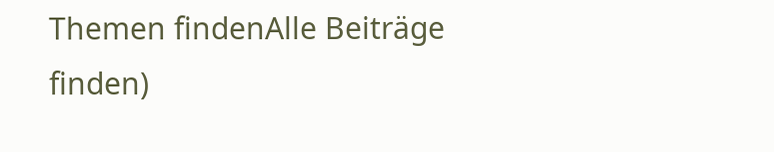Themen findenAlle Beiträge finden)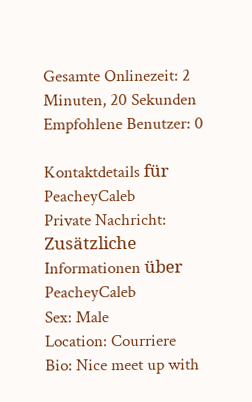Gesamte Onlinezeit: 2 Minuten, 20 Sekunden
Empfohlene Benutzer: 0

Kontaktdetails für PeacheyCaleb
Private Nachricht:
Zusätzliche Informationen über PeacheyCaleb
Sex: Male
Location: Courriere
Bio: Nice meet up with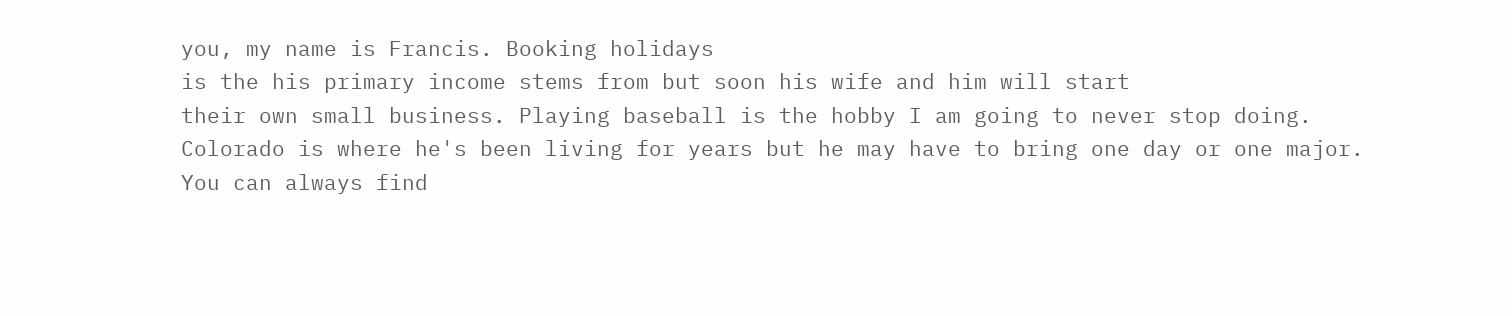you, my name is Francis. Booking holidays
is the his primary income stems from but soon his wife and him will start
their own small business. Playing baseball is the hobby I am going to never stop doing.
Colorado is where he's been living for years but he may have to bring one day or one major.
You can always find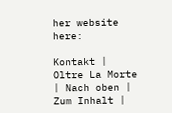her website here:

Kontakt | Oltre La Morte | Nach oben | Zum Inhalt |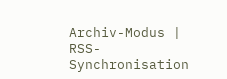Archiv-Modus | RSS-Synchronisation